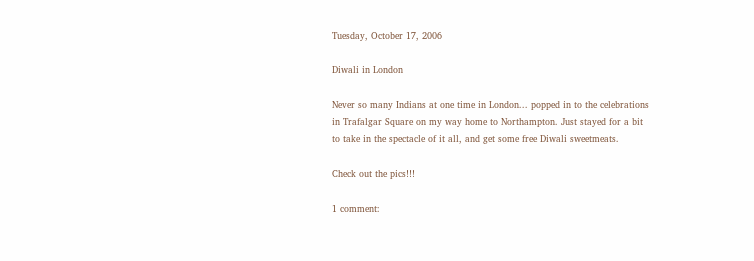Tuesday, October 17, 2006

Diwali in London

Never so many Indians at one time in London... popped in to the celebrations in Trafalgar Square on my way home to Northampton. Just stayed for a bit to take in the spectacle of it all, and get some free Diwali sweetmeats.

Check out the pics!!!

1 comment: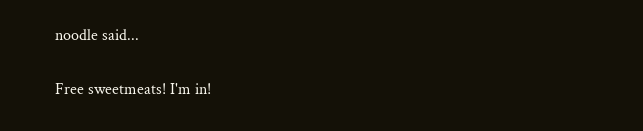noodle said...

Free sweetmeats! I'm in!